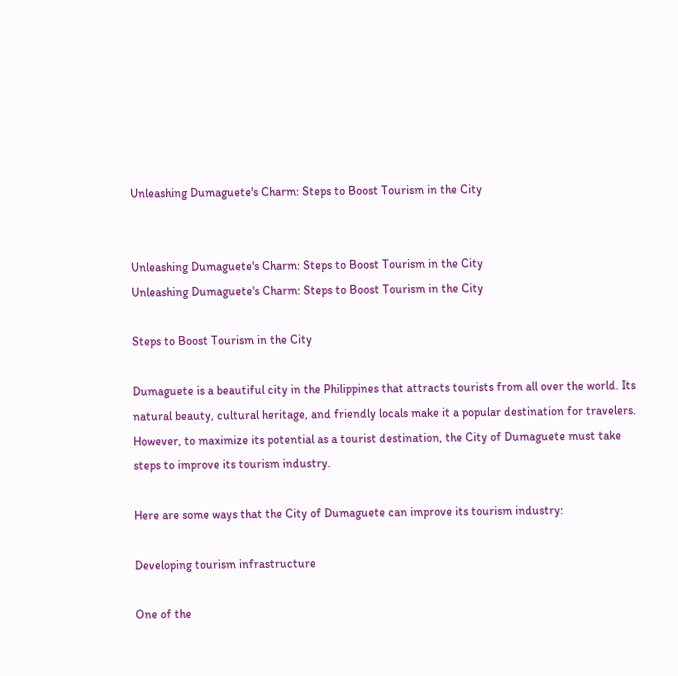Unleashing Dumaguete's Charm: Steps to Boost Tourism in the City


Unleashing Dumaguete's Charm: Steps to Boost Tourism in the City
Unleashing Dumaguete's Charm: Steps to Boost Tourism in the City

Steps to Boost Tourism in the City

Dumaguete is a beautiful city in the Philippines that attracts tourists from all over the world. Its natural beauty, cultural heritage, and friendly locals make it a popular destination for travelers. However, to maximize its potential as a tourist destination, the City of Dumaguete must take steps to improve its tourism industry.

Here are some ways that the City of Dumaguete can improve its tourism industry:

Developing tourism infrastructure

One of the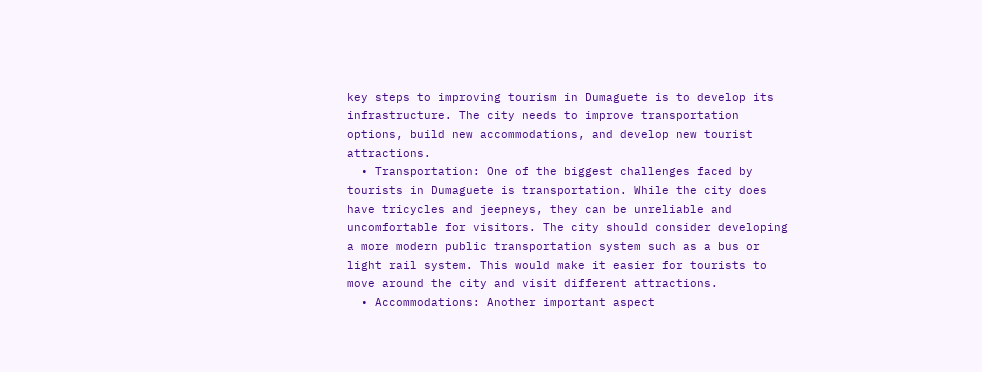key steps to improving tourism in Dumaguete is to develop its infrastructure. The city needs to improve transportation options, build new accommodations, and develop new tourist attractions.
  • Transportation: One of the biggest challenges faced by tourists in Dumaguete is transportation. While the city does have tricycles and jeepneys, they can be unreliable and uncomfortable for visitors. The city should consider developing a more modern public transportation system such as a bus or light rail system. This would make it easier for tourists to move around the city and visit different attractions.
  • Accommodations: Another important aspect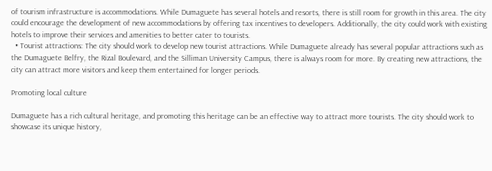of tourism infrastructure is accommodations. While Dumaguete has several hotels and resorts, there is still room for growth in this area. The city could encourage the development of new accommodations by offering tax incentives to developers. Additionally, the city could work with existing hotels to improve their services and amenities to better cater to tourists.
  • Tourist attractions: The city should work to develop new tourist attractions. While Dumaguete already has several popular attractions such as the Dumaguete Belfry, the Rizal Boulevard, and the Silliman University Campus, there is always room for more. By creating new attractions, the city can attract more visitors and keep them entertained for longer periods.

Promoting local culture

Dumaguete has a rich cultural heritage, and promoting this heritage can be an effective way to attract more tourists. The city should work to showcase its unique history,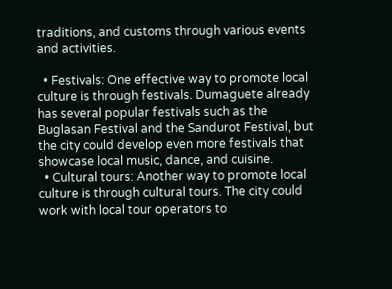traditions, and customs through various events and activities.

  • Festivals: One effective way to promote local culture is through festivals. Dumaguete already has several popular festivals such as the Buglasan Festival and the Sandurot Festival, but the city could develop even more festivals that showcase local music, dance, and cuisine.
  • Cultural tours: Another way to promote local culture is through cultural tours. The city could work with local tour operators to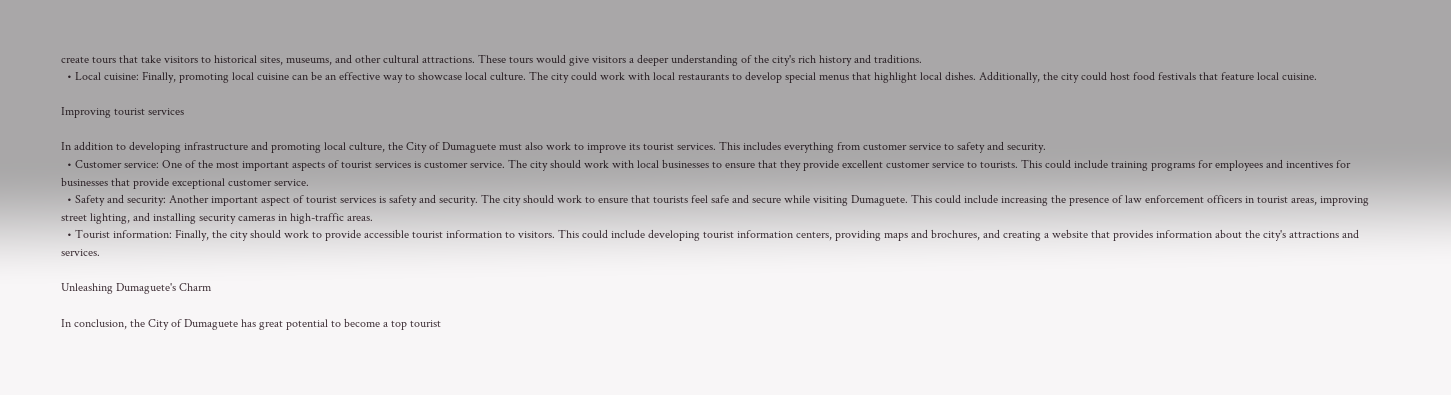create tours that take visitors to historical sites, museums, and other cultural attractions. These tours would give visitors a deeper understanding of the city's rich history and traditions.
  • Local cuisine: Finally, promoting local cuisine can be an effective way to showcase local culture. The city could work with local restaurants to develop special menus that highlight local dishes. Additionally, the city could host food festivals that feature local cuisine.

Improving tourist services

In addition to developing infrastructure and promoting local culture, the City of Dumaguete must also work to improve its tourist services. This includes everything from customer service to safety and security.
  • Customer service: One of the most important aspects of tourist services is customer service. The city should work with local businesses to ensure that they provide excellent customer service to tourists. This could include training programs for employees and incentives for businesses that provide exceptional customer service.
  • Safety and security: Another important aspect of tourist services is safety and security. The city should work to ensure that tourists feel safe and secure while visiting Dumaguete. This could include increasing the presence of law enforcement officers in tourist areas, improving street lighting, and installing security cameras in high-traffic areas.
  • Tourist information: Finally, the city should work to provide accessible tourist information to visitors. This could include developing tourist information centers, providing maps and brochures, and creating a website that provides information about the city's attractions and services.

Unleashing Dumaguete's Charm

In conclusion, the City of Dumaguete has great potential to become a top tourist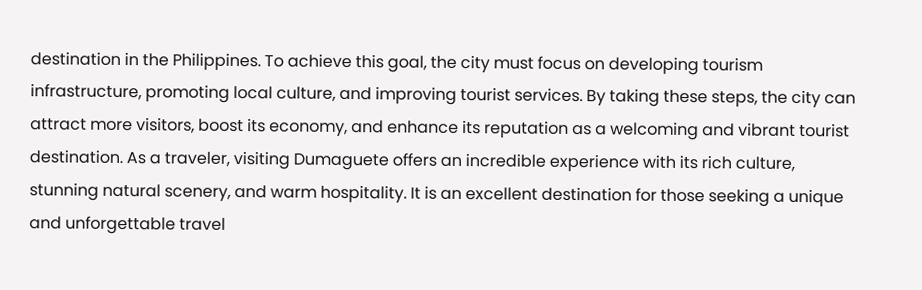destination in the Philippines. To achieve this goal, the city must focus on developing tourism infrastructure, promoting local culture, and improving tourist services. By taking these steps, the city can attract more visitors, boost its economy, and enhance its reputation as a welcoming and vibrant tourist destination. As a traveler, visiting Dumaguete offers an incredible experience with its rich culture, stunning natural scenery, and warm hospitality. It is an excellent destination for those seeking a unique and unforgettable travel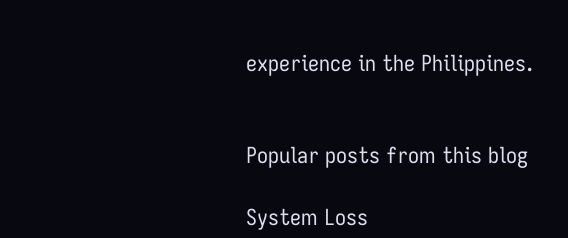experience in the Philippines.


Popular posts from this blog

System Loss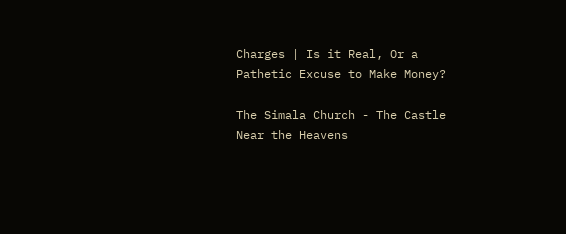Charges | Is it Real, Or a Pathetic Excuse to Make Money?

The Simala Church - The Castle Near the Heavens